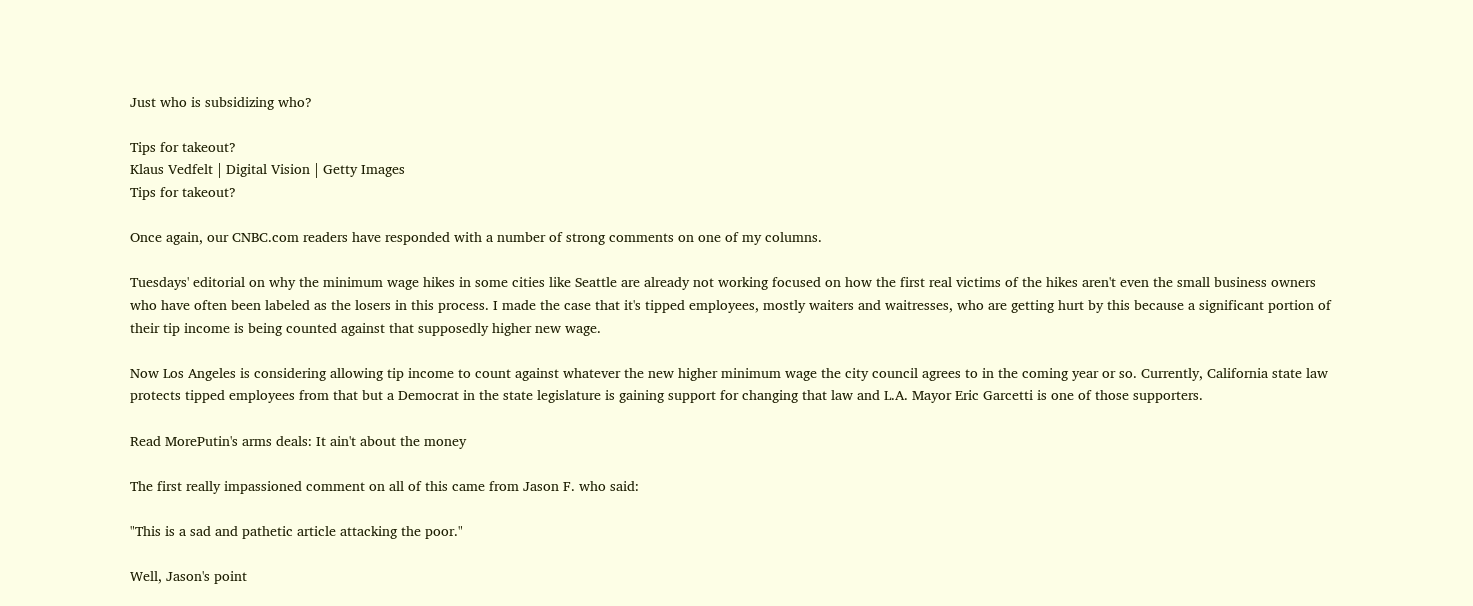Just who is subsidizing who?

Tips for takeout?
Klaus Vedfelt | Digital Vision | Getty Images
Tips for takeout?

Once again, our CNBC.com readers have responded with a number of strong comments on one of my columns.

Tuesdays' editorial on why the minimum wage hikes in some cities like Seattle are already not working focused on how the first real victims of the hikes aren't even the small business owners who have often been labeled as the losers in this process. I made the case that it's tipped employees, mostly waiters and waitresses, who are getting hurt by this because a significant portion of their tip income is being counted against that supposedly higher new wage.

Now Los Angeles is considering allowing tip income to count against whatever the new higher minimum wage the city council agrees to in the coming year or so. Currently, California state law protects tipped employees from that but a Democrat in the state legislature is gaining support for changing that law and L.A. Mayor Eric Garcetti is one of those supporters.

Read MorePutin's arms deals: It ain't about the money

The first really impassioned comment on all of this came from Jason F. who said:

"This is a sad and pathetic article attacking the poor."

Well, Jason's point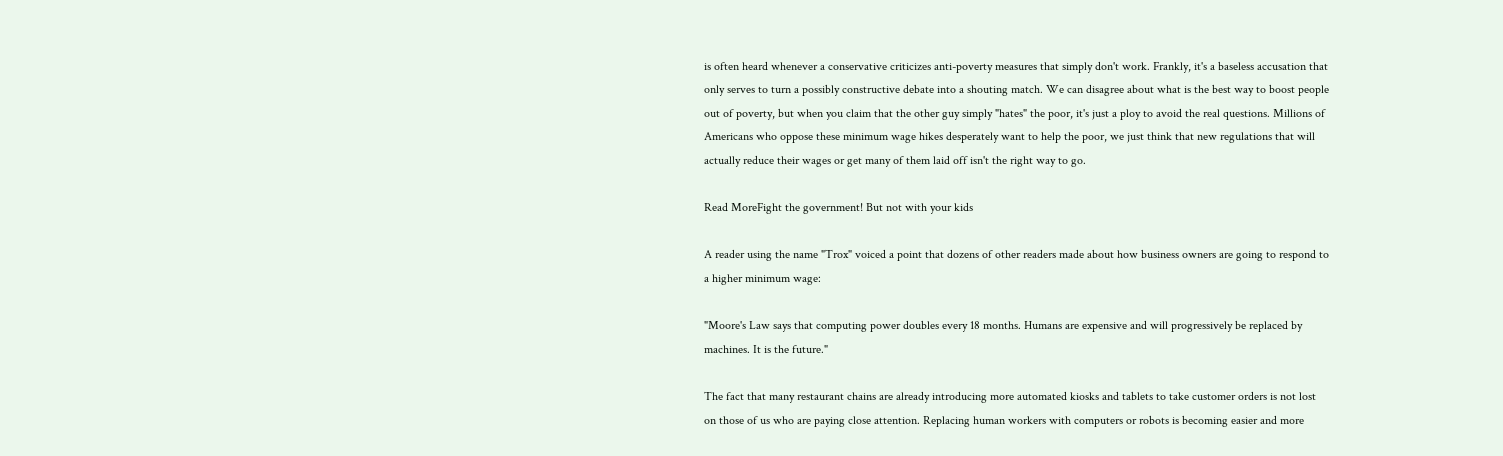is often heard whenever a conservative criticizes anti-poverty measures that simply don't work. Frankly, it's a baseless accusation that only serves to turn a possibly constructive debate into a shouting match. We can disagree about what is the best way to boost people out of poverty, but when you claim that the other guy simply "hates" the poor, it's just a ploy to avoid the real questions. Millions of Americans who oppose these minimum wage hikes desperately want to help the poor, we just think that new regulations that will actually reduce their wages or get many of them laid off isn't the right way to go.

Read MoreFight the government! But not with your kids

A reader using the name "Trox" voiced a point that dozens of other readers made about how business owners are going to respond to a higher minimum wage:

"Moore's Law says that computing power doubles every 18 months. Humans are expensive and will progressively be replaced by machines. It is the future."

The fact that many restaurant chains are already introducing more automated kiosks and tablets to take customer orders is not lost on those of us who are paying close attention. Replacing human workers with computers or robots is becoming easier and more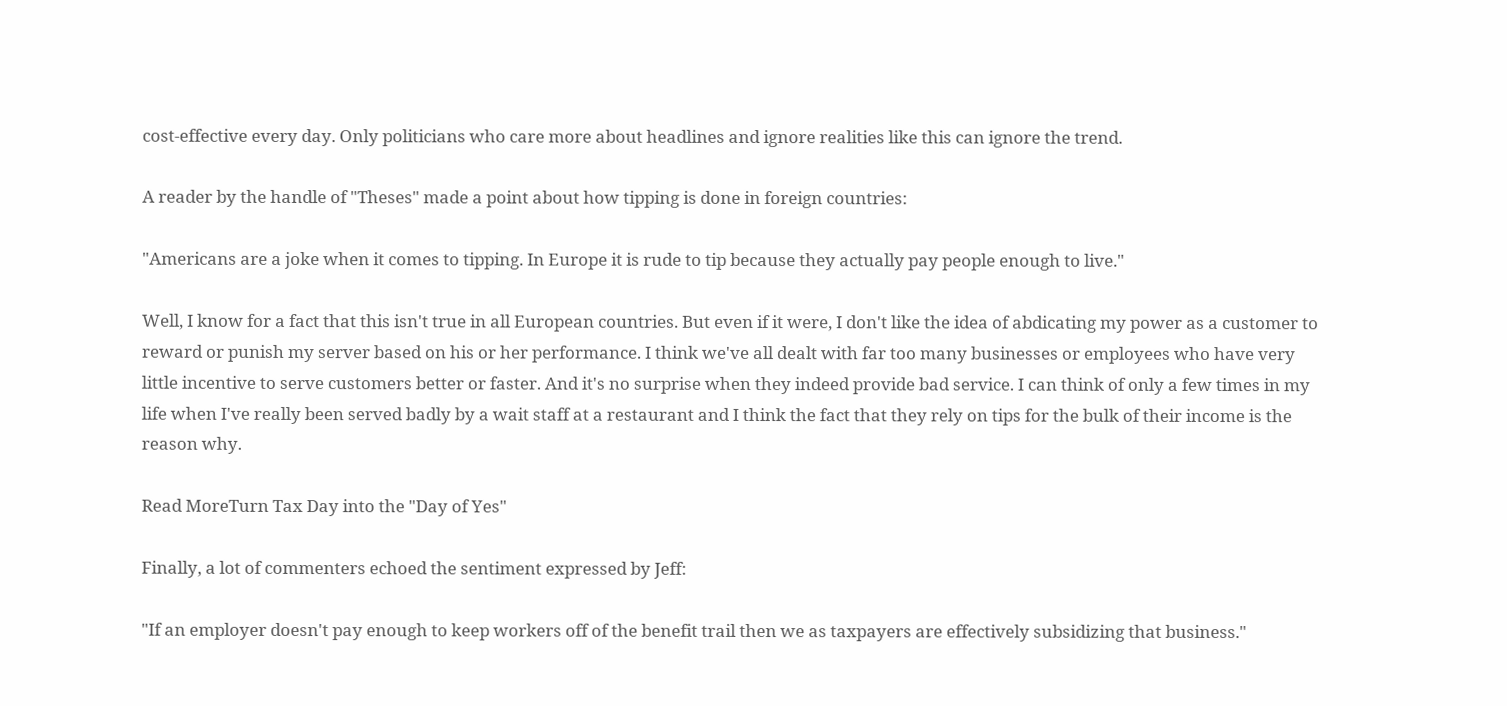cost-effective every day. Only politicians who care more about headlines and ignore realities like this can ignore the trend.

A reader by the handle of "Theses" made a point about how tipping is done in foreign countries:

"Americans are a joke when it comes to tipping. In Europe it is rude to tip because they actually pay people enough to live."

Well, I know for a fact that this isn't true in all European countries. But even if it were, I don't like the idea of abdicating my power as a customer to reward or punish my server based on his or her performance. I think we've all dealt with far too many businesses or employees who have very little incentive to serve customers better or faster. And it's no surprise when they indeed provide bad service. I can think of only a few times in my life when I've really been served badly by a wait staff at a restaurant and I think the fact that they rely on tips for the bulk of their income is the reason why.

Read MoreTurn Tax Day into the "Day of Yes"

Finally, a lot of commenters echoed the sentiment expressed by Jeff:

"If an employer doesn't pay enough to keep workers off of the benefit trail then we as taxpayers are effectively subsidizing that business."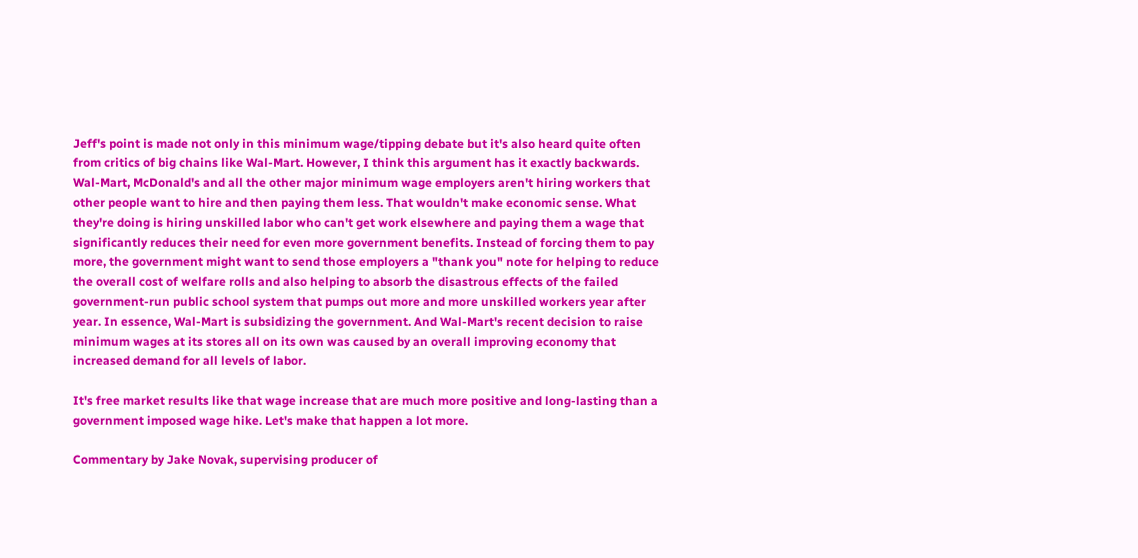Jeff's point is made not only in this minimum wage/tipping debate but it's also heard quite often from critics of big chains like Wal-Mart. However, I think this argument has it exactly backwards. Wal-Mart, McDonald's and all the other major minimum wage employers aren't hiring workers that other people want to hire and then paying them less. That wouldn't make economic sense. What they're doing is hiring unskilled labor who can't get work elsewhere and paying them a wage that significantly reduces their need for even more government benefits. Instead of forcing them to pay more, the government might want to send those employers a "thank you" note for helping to reduce the overall cost of welfare rolls and also helping to absorb the disastrous effects of the failed government-run public school system that pumps out more and more unskilled workers year after year. In essence, Wal-Mart is subsidizing the government. And Wal-Mart's recent decision to raise minimum wages at its stores all on its own was caused by an overall improving economy that increased demand for all levels of labor.

It's free market results like that wage increase that are much more positive and long-lasting than a government imposed wage hike. Let's make that happen a lot more.

Commentary by Jake Novak, supervising producer of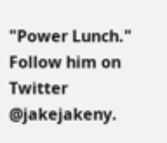"Power Lunch." Follow him on Twitter @jakejakeny.